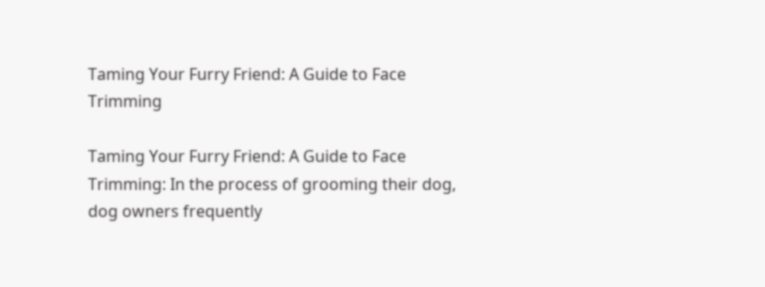Taming Your Furry Friend: A Guide to Face Trimming

Taming Your Furry Friend: A Guide to Face Trimming: In the process of grooming their dog, dog owners frequently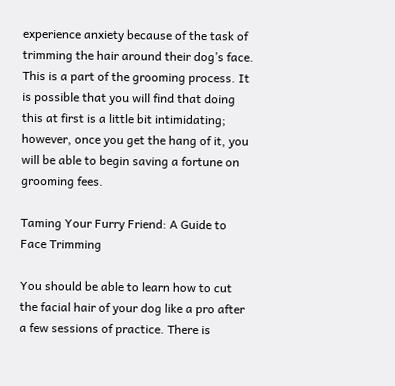experience anxiety because of the task of trimming the hair around their dog’s face. This is a part of the grooming process. It is possible that you will find that doing this at first is a little bit intimidating; however, once you get the hang of it, you will be able to begin saving a fortune on grooming fees.

Taming Your Furry Friend: A Guide to Face Trimming

You should be able to learn how to cut the facial hair of your dog like a pro after a few sessions of practice. There is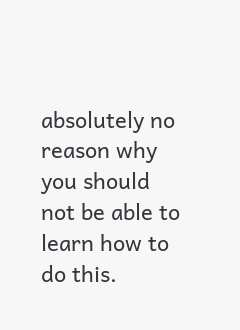absolutely no reason why you should not be able to learn how to do this.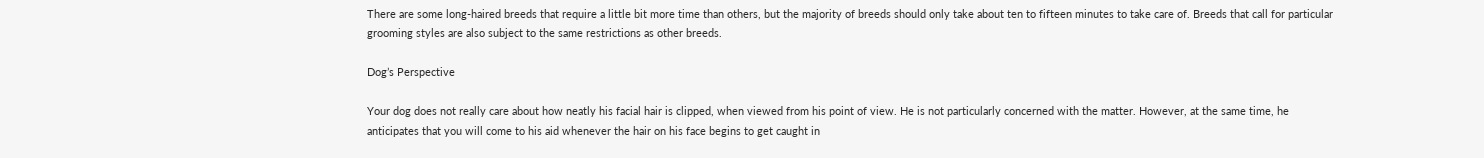There are some long-haired breeds that require a little bit more time than others, but the majority of breeds should only take about ten to fifteen minutes to take care of. Breeds that call for particular grooming styles are also subject to the same restrictions as other breeds.

Dog’s Perspective

Your dog does not really care about how neatly his facial hair is clipped, when viewed from his point of view. He is not particularly concerned with the matter. However, at the same time, he anticipates that you will come to his aid whenever the hair on his face begins to get caught in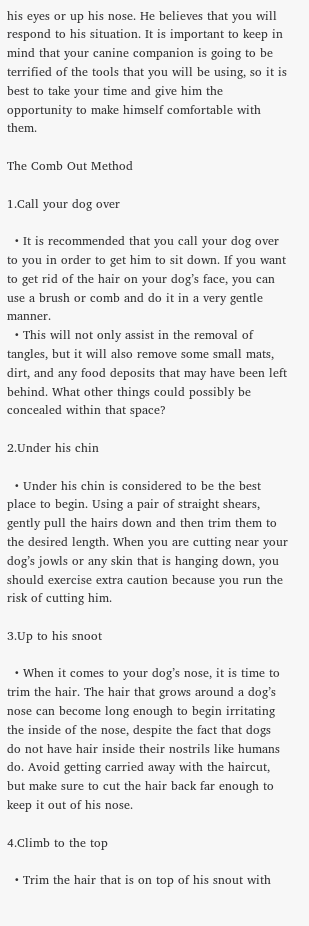his eyes or up his nose. He believes that you will respond to his situation. It is important to keep in mind that your canine companion is going to be terrified of the tools that you will be using, so it is best to take your time and give him the opportunity to make himself comfortable with them.

The Comb Out Method

1.Call your dog over

  • It is recommended that you call your dog over to you in order to get him to sit down. If you want to get rid of the hair on your dog’s face, you can use a brush or comb and do it in a very gentle manner.
  • This will not only assist in the removal of tangles, but it will also remove some small mats, dirt, and any food deposits that may have been left behind. What other things could possibly be concealed within that space?

2.Under his chin

  • Under his chin is considered to be the best place to begin. Using a pair of straight shears, gently pull the hairs down and then trim them to the desired length. When you are cutting near your dog’s jowls or any skin that is hanging down, you should exercise extra caution because you run the risk of cutting him.

3.Up to his snoot

  • When it comes to your dog’s nose, it is time to trim the hair. The hair that grows around a dog’s nose can become long enough to begin irritating the inside of the nose, despite the fact that dogs do not have hair inside their nostrils like humans do. Avoid getting carried away with the haircut, but make sure to cut the hair back far enough to keep it out of his nose.

4.Climb to the top

  • Trim the hair that is on top of his snout with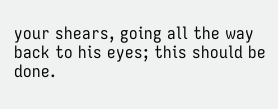your shears, going all the way back to his eyes; this should be done.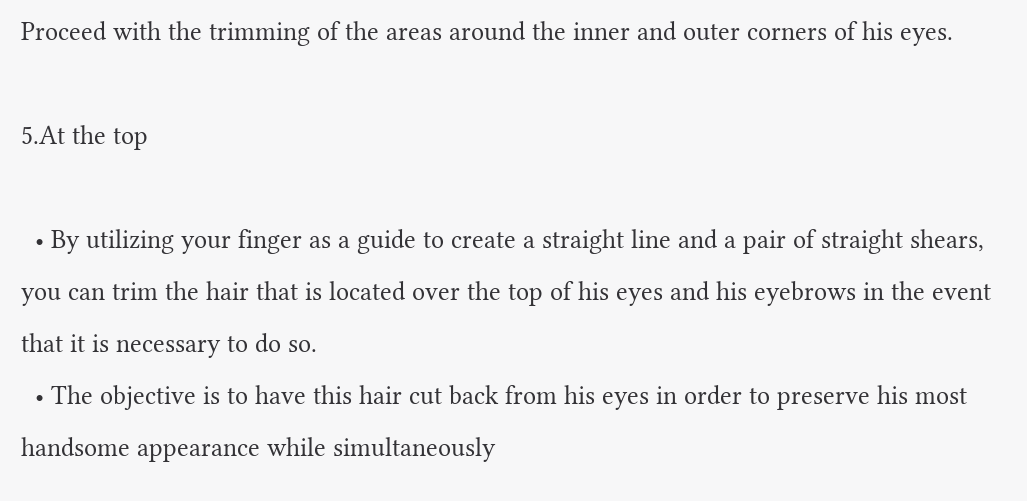Proceed with the trimming of the areas around the inner and outer corners of his eyes.

5.At the top

  • By utilizing your finger as a guide to create a straight line and a pair of straight shears, you can trim the hair that is located over the top of his eyes and his eyebrows in the event that it is necessary to do so.
  • The objective is to have this hair cut back from his eyes in order to preserve his most handsome appearance while simultaneously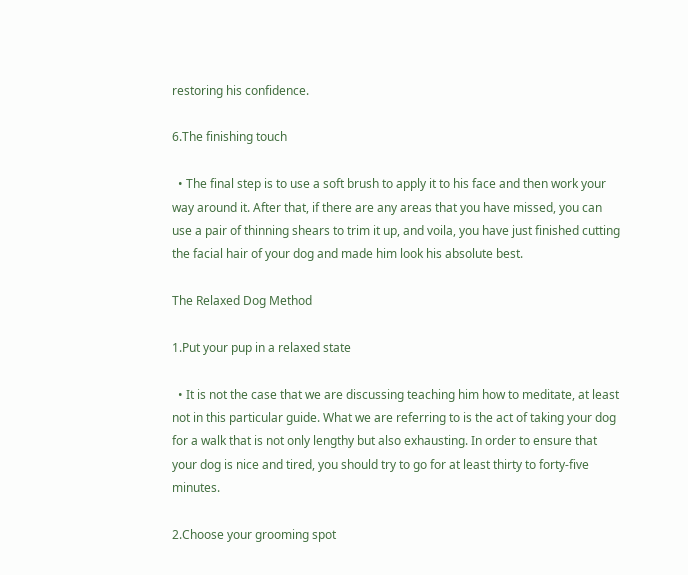restoring his confidence.

6.The finishing touch

  • The final step is to use a soft brush to apply it to his face and then work your way around it. After that, if there are any areas that you have missed, you can use a pair of thinning shears to trim it up, and voila, you have just finished cutting the facial hair of your dog and made him look his absolute best.

The Relaxed Dog Method

1.Put your pup in a relaxed state

  • It is not the case that we are discussing teaching him how to meditate, at least not in this particular guide. What we are referring to is the act of taking your dog for a walk that is not only lengthy but also exhausting. In order to ensure that your dog is nice and tired, you should try to go for at least thirty to forty-five minutes.

2.Choose your grooming spot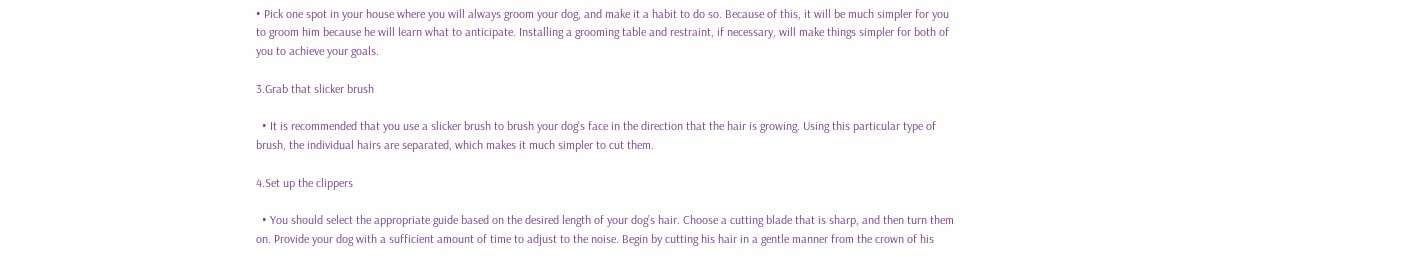• Pick one spot in your house where you will always groom your dog, and make it a habit to do so. Because of this, it will be much simpler for you to groom him because he will learn what to anticipate. Installing a grooming table and restraint, if necessary, will make things simpler for both of you to achieve your goals.

3.Grab that slicker brush

  • It is recommended that you use a slicker brush to brush your dog’s face in the direction that the hair is growing. Using this particular type of brush, the individual hairs are separated, which makes it much simpler to cut them.

4.Set up the clippers

  • You should select the appropriate guide based on the desired length of your dog’s hair. Choose a cutting blade that is sharp, and then turn them on. Provide your dog with a sufficient amount of time to adjust to the noise. Begin by cutting his hair in a gentle manner from the crown of his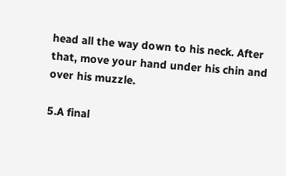head all the way down to his neck. After that, move your hand under his chin and over his muzzle.

5.A final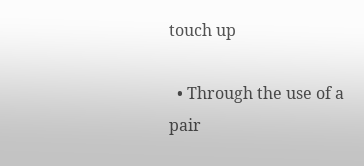touch up

  • Through the use of a pair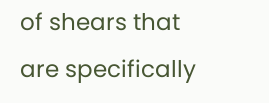of shears that are specifically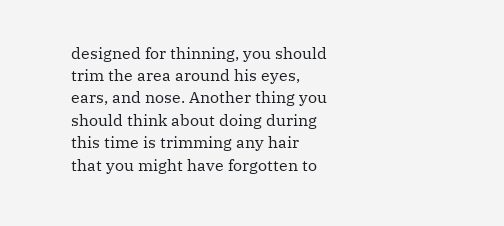designed for thinning, you should trim the area around his eyes, ears, and nose. Another thing you should think about doing during this time is trimming any hair that you might have forgotten to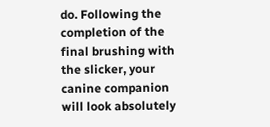do. Following the completion of the final brushing with the slicker, your canine companion will look absolutely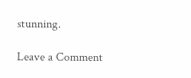stunning.

Leave a Comment